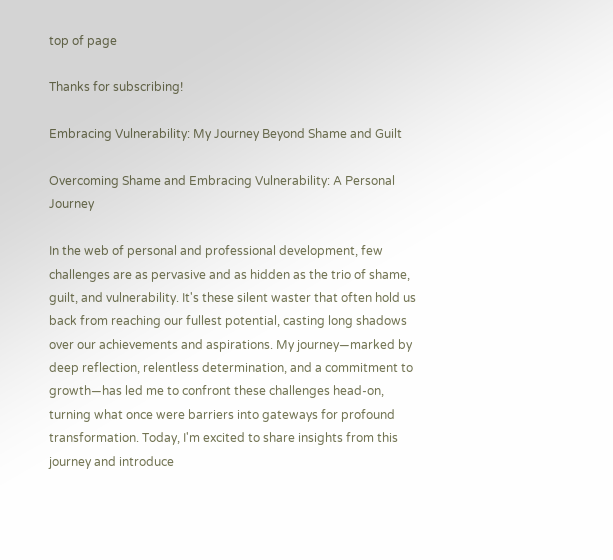top of page

Thanks for subscribing!

Embracing Vulnerability: My Journey Beyond Shame and Guilt

Overcoming Shame and Embracing Vulnerability: A Personal Journey

In the web of personal and professional development, few challenges are as pervasive and as hidden as the trio of shame, guilt, and vulnerability. It's these silent waster that often hold us back from reaching our fullest potential, casting long shadows over our achievements and aspirations. My journey—marked by deep reflection, relentless determination, and a commitment to growth—has led me to confront these challenges head-on, turning what once were barriers into gateways for profound transformation. Today, I'm excited to share insights from this journey and introduce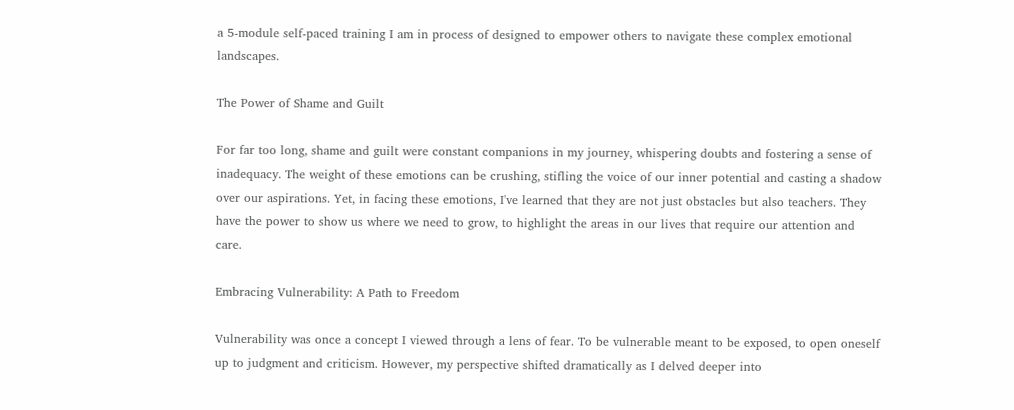a 5-module self-paced training I am in process of designed to empower others to navigate these complex emotional landscapes.

The Power of Shame and Guilt

For far too long, shame and guilt were constant companions in my journey, whispering doubts and fostering a sense of inadequacy. The weight of these emotions can be crushing, stifling the voice of our inner potential and casting a shadow over our aspirations. Yet, in facing these emotions, I've learned that they are not just obstacles but also teachers. They have the power to show us where we need to grow, to highlight the areas in our lives that require our attention and care.

Embracing Vulnerability: A Path to Freedom

Vulnerability was once a concept I viewed through a lens of fear. To be vulnerable meant to be exposed, to open oneself up to judgment and criticism. However, my perspective shifted dramatically as I delved deeper into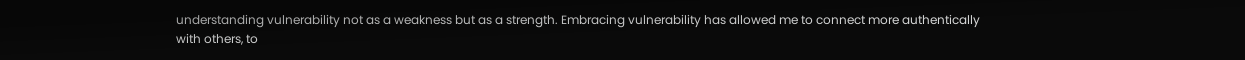understanding vulnerability not as a weakness but as a strength. Embracing vulnerability has allowed me to connect more authentically with others, to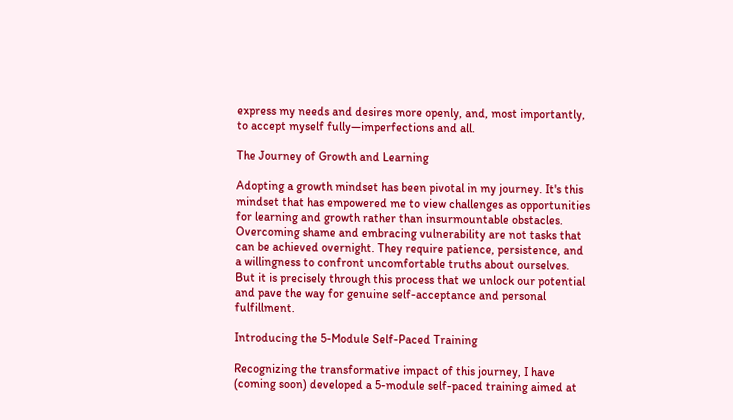express my needs and desires more openly, and, most importantly, to accept myself fully—imperfections and all.

The Journey of Growth and Learning

Adopting a growth mindset has been pivotal in my journey. It's this mindset that has empowered me to view challenges as opportunities for learning and growth rather than insurmountable obstacles. Overcoming shame and embracing vulnerability are not tasks that can be achieved overnight. They require patience, persistence, and a willingness to confront uncomfortable truths about ourselves. But it is precisely through this process that we unlock our potential and pave the way for genuine self-acceptance and personal fulfillment.

Introducing the 5-Module Self-Paced Training

Recognizing the transformative impact of this journey, I have (coming soon) developed a 5-module self-paced training aimed at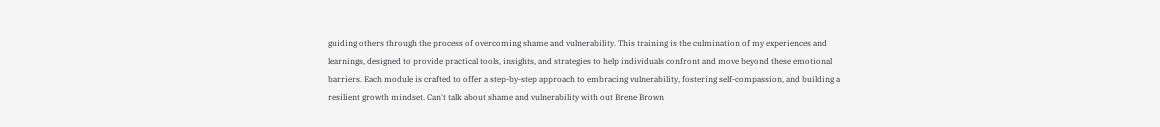guiding others through the process of overcoming shame and vulnerability. This training is the culmination of my experiences and learnings, designed to provide practical tools, insights, and strategies to help individuals confront and move beyond these emotional barriers. Each module is crafted to offer a step-by-step approach to embracing vulnerability, fostering self-compassion, and building a resilient growth mindset. Can't talk about shame and vulnerability with out Brene Brown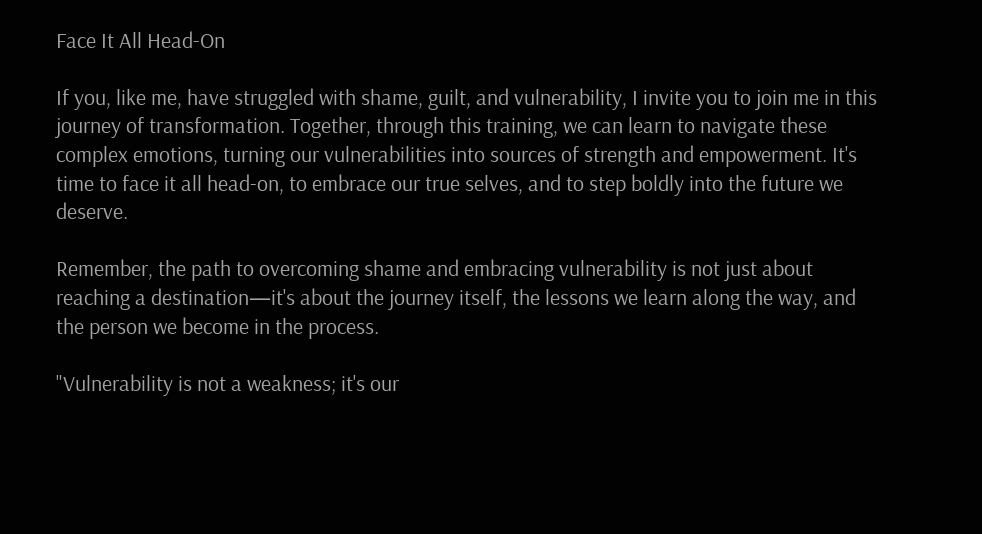Face It All Head-On

If you, like me, have struggled with shame, guilt, and vulnerability, I invite you to join me in this journey of transformation. Together, through this training, we can learn to navigate these complex emotions, turning our vulnerabilities into sources of strength and empowerment. It's time to face it all head-on, to embrace our true selves, and to step boldly into the future we deserve.

Remember, the path to overcoming shame and embracing vulnerability is not just about reaching a destination—it's about the journey itself, the lessons we learn along the way, and the person we become in the process.

"Vulnerability is not a weakness; it's our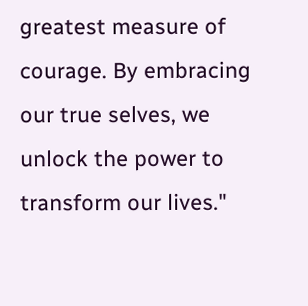greatest measure of courage. By embracing our true selves, we unlock the power to transform our lives."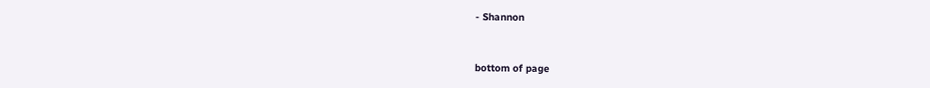- Shannon


bottom of page